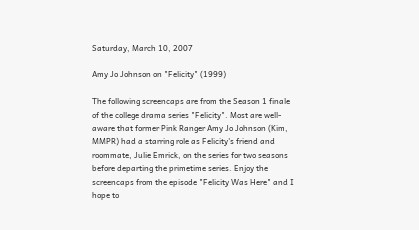Saturday, March 10, 2007

Amy Jo Johnson on "Felicity" (1999)

The following screencaps are from the Season 1 finale of the college drama series "Felicity". Most are well-aware that former Pink Ranger Amy Jo Johnson (Kim, MMPR) had a starring role as Felicity's friend and roommate, Julie Emrick, on the series for two seasons before departing the primetime series. Enjoy the screencaps from the episode "Felicity Was Here" and I hope to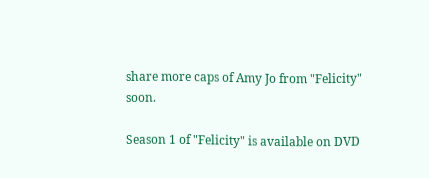share more caps of Amy Jo from "Felicity" soon.

Season 1 of "Felicity" is available on DVD